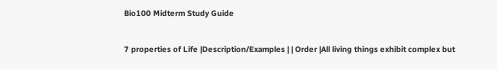Bio100 Midterm Study Guide

7 properties of Life |Description/Examples | | Order |All living things exhibit complex but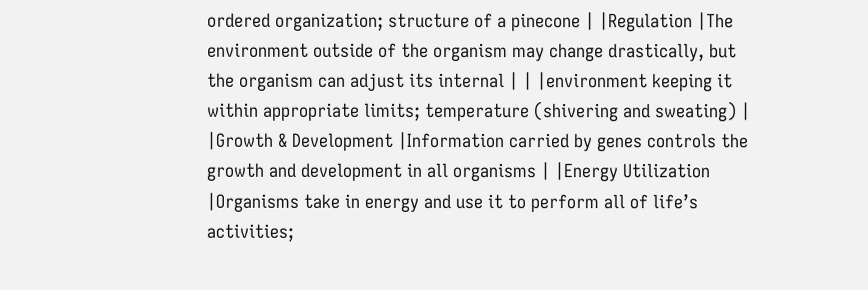ordered organization; structure of a pinecone | |Regulation |The environment outside of the organism may change drastically, but the organism can adjust its internal | | |environment keeping it within appropriate limits; temperature (shivering and sweating) | |Growth & Development |Information carried by genes controls the growth and development in all organisms | |Energy Utilization |Organisms take in energy and use it to perform all of life’s activities;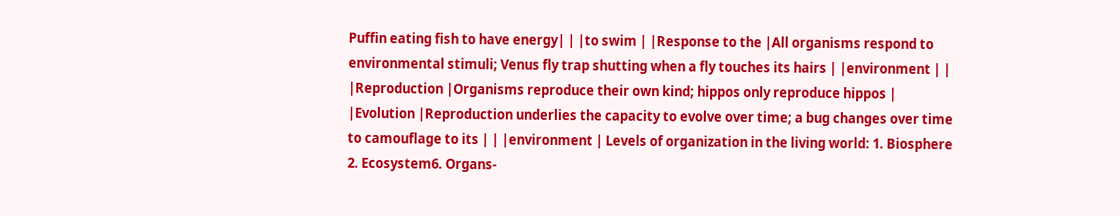Puffin eating fish to have energy| | |to swim | |Response to the |All organisms respond to environmental stimuli; Venus fly trap shutting when a fly touches its hairs | |environment | | |Reproduction |Organisms reproduce their own kind; hippos only reproduce hippos | |Evolution |Reproduction underlies the capacity to evolve over time; a bug changes over time to camouflage to its | | |environment | Levels of organization in the living world: 1. Biosphere 2. Ecosystem6. Organs-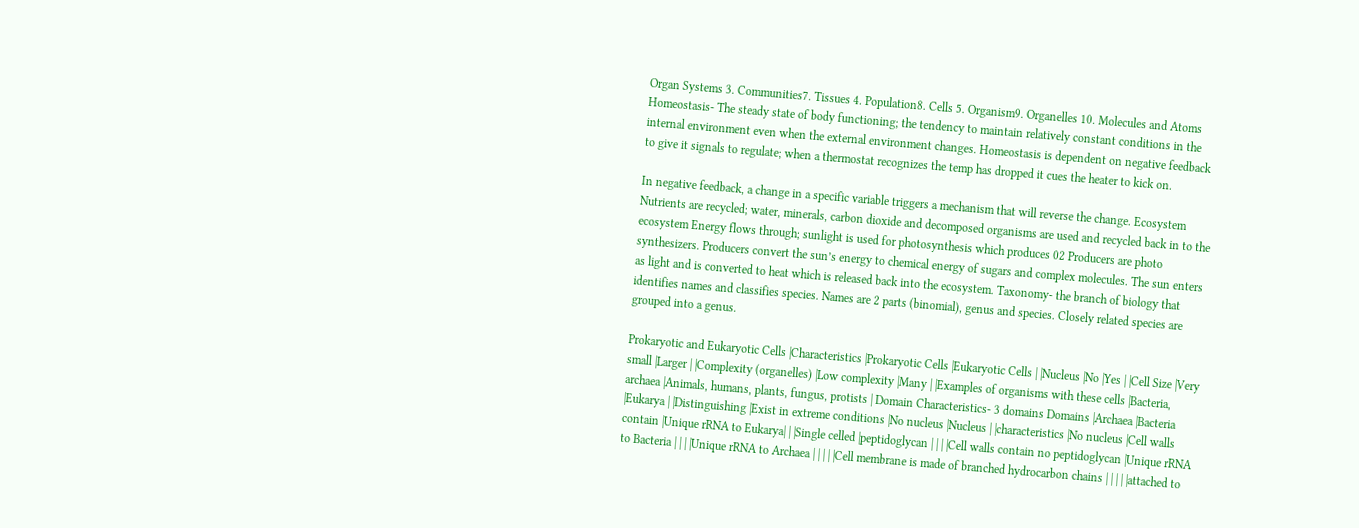Organ Systems 3. Communities7. Tissues 4. Population8. Cells 5. Organism9. Organelles 10. Molecules and Atoms Homeostasis- The steady state of body functioning; the tendency to maintain relatively constant conditions in the internal environment even when the external environment changes. Homeostasis is dependent on negative feedback to give it signals to regulate; when a thermostat recognizes the temp has dropped it cues the heater to kick on.

In negative feedback, a change in a specific variable triggers a mechanism that will reverse the change. Ecosystem Nutrients are recycled; water, minerals, carbon dioxide and decomposed organisms are used and recycled back in to the ecosystem Energy flows through; sunlight is used for photosynthesis which produces 02 Producers are photo synthesizers. Producers convert the sun’s energy to chemical energy of sugars and complex molecules. The sun enters as light and is converted to heat which is released back into the ecosystem. Taxonomy- the branch of biology that identifies names and classifies species. Names are 2 parts (binomial), genus and species. Closely related species are grouped into a genus.

Prokaryotic and Eukaryotic Cells |Characteristics |Prokaryotic Cells |Eukaryotic Cells | |Nucleus |No |Yes | |Cell Size |Very small |Larger | |Complexity (organelles) |Low complexity |Many | |Examples of organisms with these cells |Bacteria, archaea |Animals, humans, plants, fungus, protists | Domain Characteristics- 3 domains Domains |Archaea |Bacteria |Eukarya | |Distinguishing |Exist in extreme conditions |No nucleus |Nucleus | |characteristics |No nucleus |Cell walls contain |Unique rRNA to Eukarya| | |Single celled |peptidoglycan | | | |Cell walls contain no peptidoglycan |Unique rRNA to Bacteria | | | |Unique rRNA to Archaea | | | | |Cell membrane is made of branched hydrocarbon chains | | | | |attached to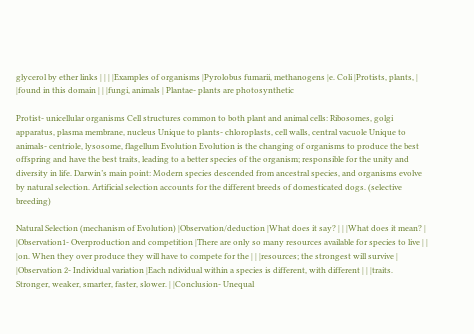glycerol by ether links | | | |Examples of organisms |Pyrolobus fumarii, methanogens |e. Coli |Protists, plants, | |found in this domain | | |fungi, animals | Plantae- plants are photosynthetic

Protist- unicellular organisms Cell structures common to both plant and animal cells: Ribosomes, golgi apparatus, plasma membrane, nucleus Unique to plants- chloroplasts, cell walls, central vacuole Unique to animals- centriole, lysosome, flagellum Evolution Evolution is the changing of organisms to produce the best offspring and have the best traits, leading to a better species of the organism; responsible for the unity and diversity in life. Darwin’s main point: Modern species descended from ancestral species, and organisms evolve by natural selection. Artificial selection accounts for the different breeds of domesticated dogs. (selective breeding)

Natural Selection (mechanism of Evolution) |Observation/deduction |What does it say? | | |What does it mean? | |Observation1- Overproduction and competition |There are only so many resources available for species to live | | |on. When they over produce they will have to compete for the | | |resources; the strongest will survive | |Observation 2- Individual variation |Each ndividual within a species is different, with different | | |traits. Stronger, weaker, smarter, faster, slower. | |Conclusion- Unequal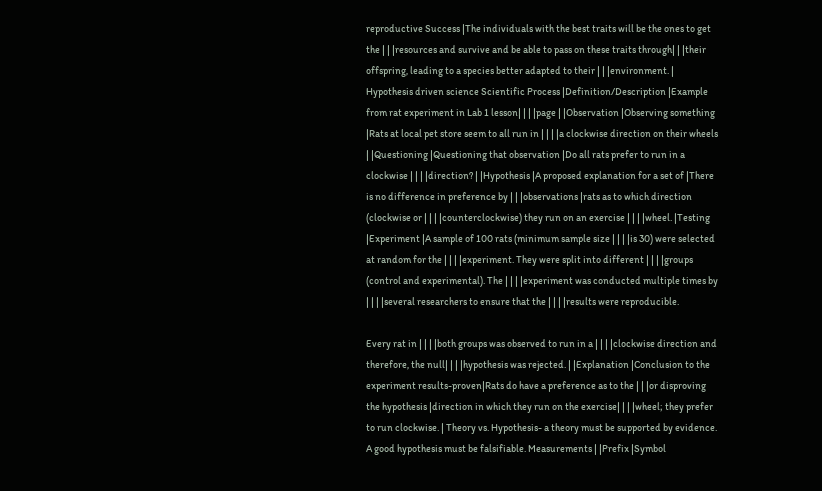reproductive Success |The individuals with the best traits will be the ones to get the | | |resources and survive and be able to pass on these traits through| | |their offspring, leading to a species better adapted to their | | |environment. | Hypothesis driven science Scientific Process |Definition/Description |Example from rat experiment in Lab 1 lesson| | | |page | |Observation |Observing something |Rats at local pet store seem to all run in | | | |a clockwise direction on their wheels | |Questioning |Questioning that observation |Do all rats prefer to run in a clockwise | | | |direction? | |Hypothesis |A proposed explanation for a set of |There is no difference in preference by | | |observations |rats as to which direction (clockwise or | | | |counterclockwise) they run on an exercise | | | |wheel. |Testing |Experiment |A sample of 100 rats (minimum sample size | | | |is 30) were selected at random for the | | | |experiment. They were split into different | | | |groups (control and experimental). The | | | |experiment was conducted multiple times by | | | |several researchers to ensure that the | | | |results were reproducible.

Every rat in | | | |both groups was observed to run in a | | | |clockwise direction and therefore, the null| | | |hypothesis was rejected. | |Explanation |Conclusion to the experiment results-proven|Rats do have a preference as to the | | |or disproving the hypothesis |direction in which they run on the exercise| | | |wheel; they prefer to run clockwise. | Theory vs. Hypothesis- a theory must be supported by evidence. A good hypothesis must be falsifiable. Measurements | |Prefix |Symbol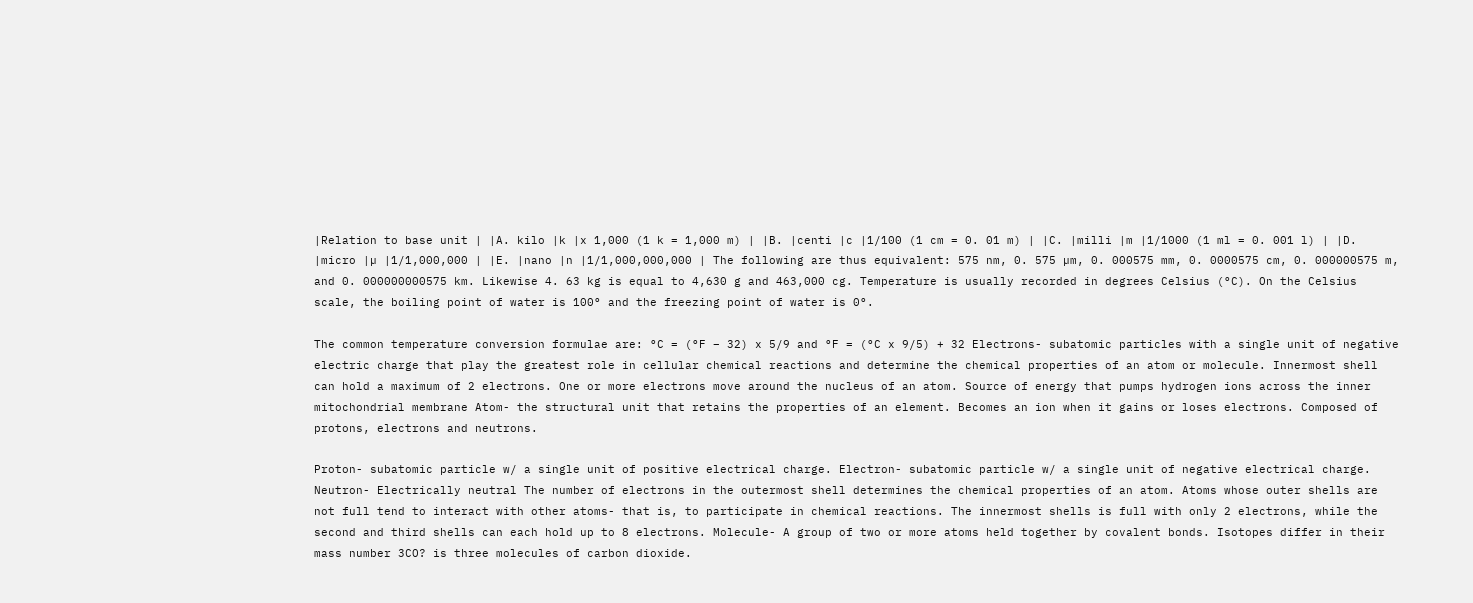|Relation to base unit | |A. kilo |k |x 1,000 (1 k = 1,000 m) | |B. |centi |c |1/100 (1 cm = 0. 01 m) | |C. |milli |m |1/1000 (1 ml = 0. 001 l) | |D. |micro |µ |1/1,000,000 | |E. |nano |n |1/1,000,000,000 | The following are thus equivalent: 575 nm, 0. 575 µm, 0. 000575 mm, 0. 0000575 cm, 0. 000000575 m, and 0. 000000000575 km. Likewise 4. 63 kg is equal to 4,630 g and 463,000 cg. Temperature is usually recorded in degrees Celsius (°C). On the Celsius scale, the boiling point of water is 100° and the freezing point of water is 0°.

The common temperature conversion formulae are: °C = (°F – 32) x 5/9 and °F = (°C x 9/5) + 32 Electrons- subatomic particles with a single unit of negative electric charge that play the greatest role in cellular chemical reactions and determine the chemical properties of an atom or molecule. Innermost shell can hold a maximum of 2 electrons. One or more electrons move around the nucleus of an atom. Source of energy that pumps hydrogen ions across the inner mitochondrial membrane Atom- the structural unit that retains the properties of an element. Becomes an ion when it gains or loses electrons. Composed of protons, electrons and neutrons.

Proton- subatomic particle w/ a single unit of positive electrical charge. Electron- subatomic particle w/ a single unit of negative electrical charge. Neutron- Electrically neutral The number of electrons in the outermost shell determines the chemical properties of an atom. Atoms whose outer shells are not full tend to interact with other atoms- that is, to participate in chemical reactions. The innermost shells is full with only 2 electrons, while the second and third shells can each hold up to 8 electrons. Molecule- A group of two or more atoms held together by covalent bonds. Isotopes differ in their mass number 3CO? is three molecules of carbon dioxide.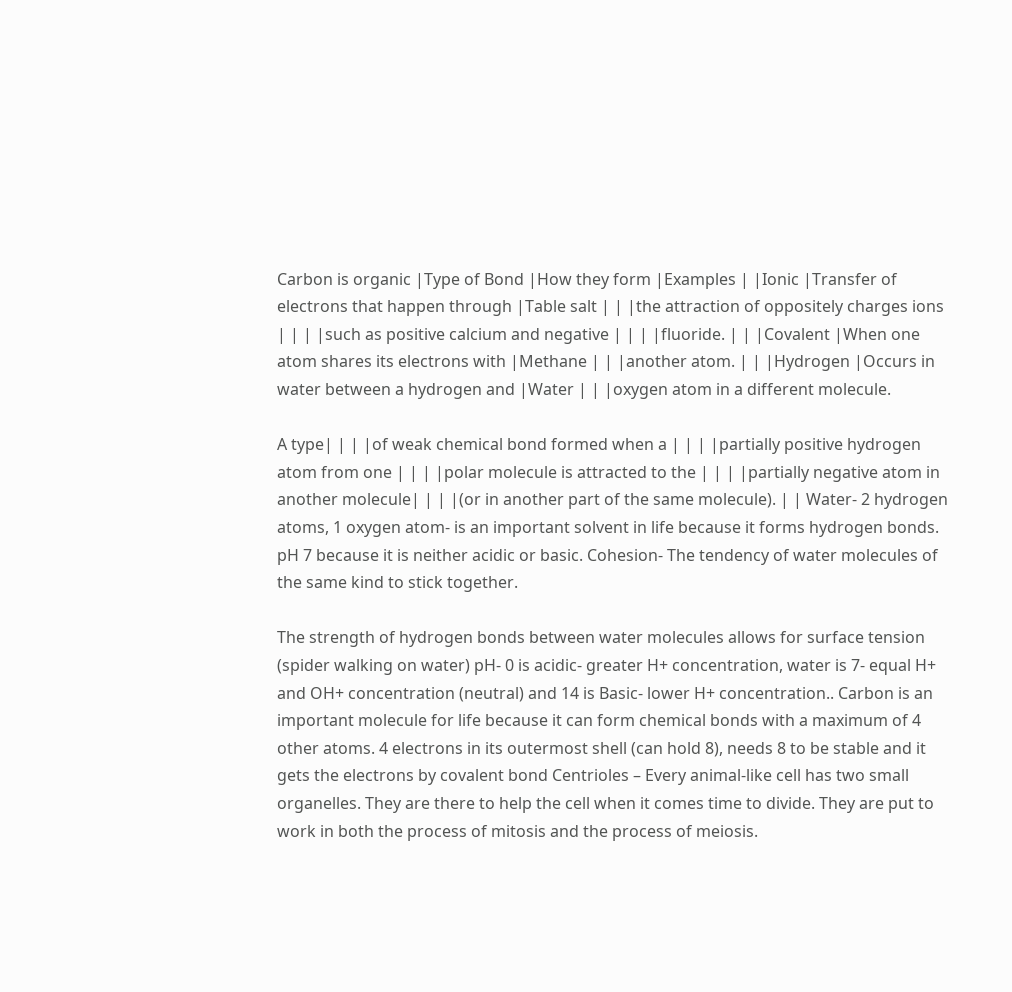Carbon is organic |Type of Bond |How they form |Examples | |Ionic |Transfer of electrons that happen through |Table salt | | |the attraction of oppositely charges ions | | | |such as positive calcium and negative | | | |fluoride. | | |Covalent |When one atom shares its electrons with |Methane | | |another atom. | | |Hydrogen |Occurs in water between a hydrogen and |Water | | |oxygen atom in a different molecule.

A type| | | |of weak chemical bond formed when a | | | |partially positive hydrogen atom from one | | | |polar molecule is attracted to the | | | |partially negative atom in another molecule| | | |(or in another part of the same molecule). | | Water- 2 hydrogen atoms, 1 oxygen atom- is an important solvent in life because it forms hydrogen bonds. pH 7 because it is neither acidic or basic. Cohesion- The tendency of water molecules of the same kind to stick together.

The strength of hydrogen bonds between water molecules allows for surface tension (spider walking on water) pH- 0 is acidic- greater H+ concentration, water is 7- equal H+ and OH+ concentration (neutral) and 14 is Basic- lower H+ concentration.. Carbon is an important molecule for life because it can form chemical bonds with a maximum of 4 other atoms. 4 electrons in its outermost shell (can hold 8), needs 8 to be stable and it gets the electrons by covalent bond Centrioles – Every animal-like cell has two small organelles. They are there to help the cell when it comes time to divide. They are put to work in both the process of mitosis and the process of meiosis.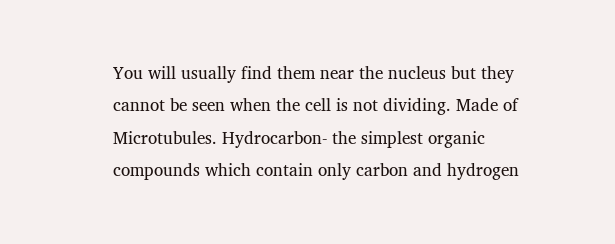You will usually find them near the nucleus but they cannot be seen when the cell is not dividing. Made of Microtubules. Hydrocarbon- the simplest organic compounds which contain only carbon and hydrogen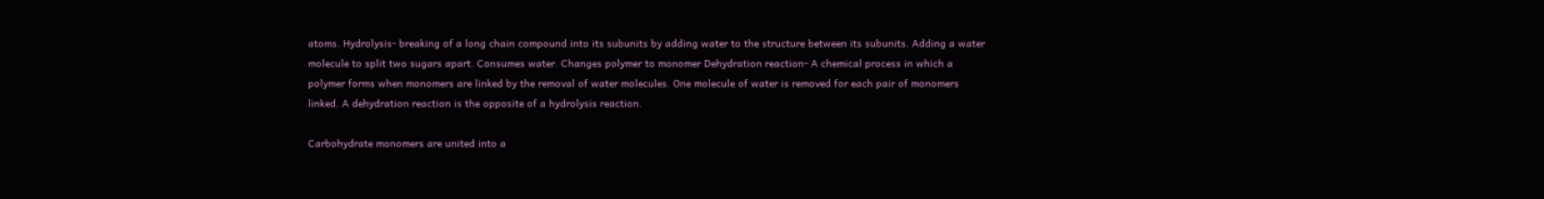atoms. Hydrolysis- breaking of a long chain compound into its subunits by adding water to the structure between its subunits. Adding a water molecule to split two sugars apart. Consumes water. Changes polymer to monomer Dehydration reaction- A chemical process in which a polymer forms when monomers are linked by the removal of water molecules. One molecule of water is removed for each pair of monomers linked. A dehydration reaction is the opposite of a hydrolysis reaction.

Carbohydrate monomers are united into a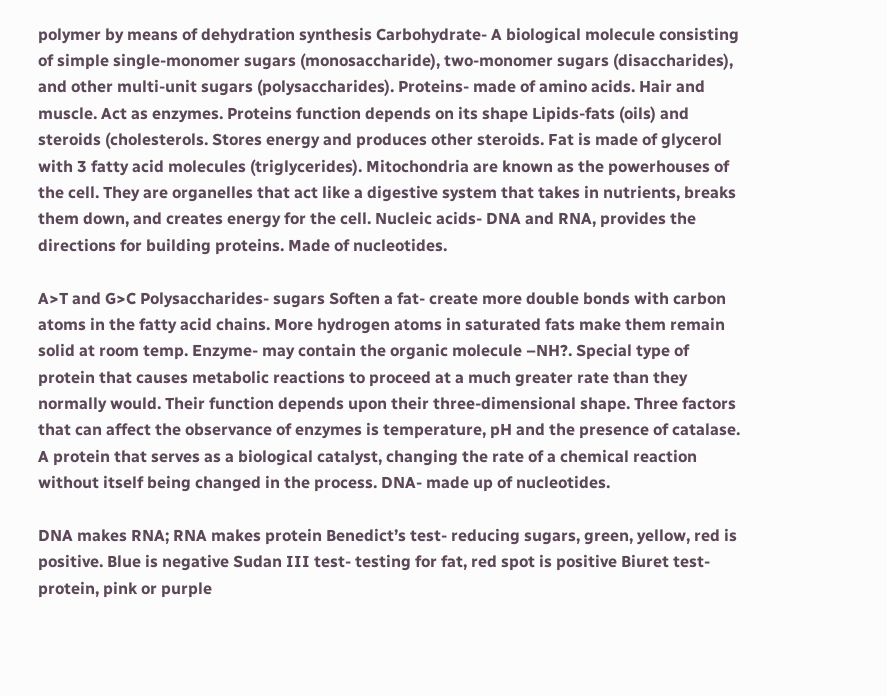polymer by means of dehydration synthesis Carbohydrate- A biological molecule consisting of simple single-monomer sugars (monosaccharide), two-monomer sugars (disaccharides), and other multi-unit sugars (polysaccharides). Proteins- made of amino acids. Hair and muscle. Act as enzymes. Proteins function depends on its shape Lipids-fats (oils) and steroids (cholesterols. Stores energy and produces other steroids. Fat is made of glycerol with 3 fatty acid molecules (triglycerides). Mitochondria are known as the powerhouses of the cell. They are organelles that act like a digestive system that takes in nutrients, breaks them down, and creates energy for the cell. Nucleic acids- DNA and RNA, provides the directions for building proteins. Made of nucleotides.

A>T and G>C Polysaccharides- sugars Soften a fat- create more double bonds with carbon atoms in the fatty acid chains. More hydrogen atoms in saturated fats make them remain solid at room temp. Enzyme- may contain the organic molecule –NH?. Special type of protein that causes metabolic reactions to proceed at a much greater rate than they normally would. Their function depends upon their three-dimensional shape. Three factors that can affect the observance of enzymes is temperature, pH and the presence of catalase. A protein that serves as a biological catalyst, changing the rate of a chemical reaction without itself being changed in the process. DNA- made up of nucleotides.

DNA makes RNA; RNA makes protein Benedict’s test- reducing sugars, green, yellow, red is positive. Blue is negative Sudan III test- testing for fat, red spot is positive Biuret test- protein, pink or purple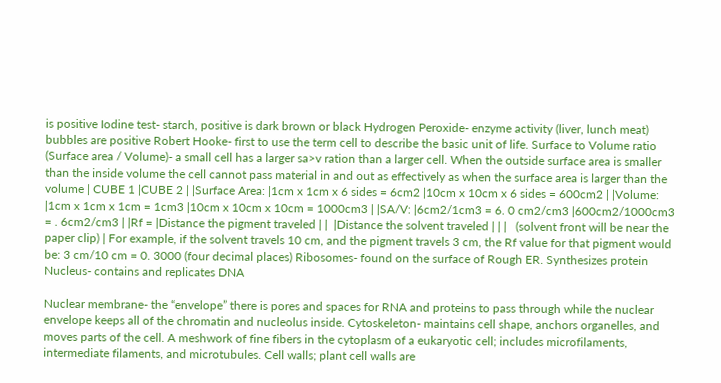is positive Iodine test- starch, positive is dark brown or black Hydrogen Peroxide- enzyme activity (liver, lunch meat) bubbles are positive Robert Hooke- first to use the term cell to describe the basic unit of life. Surface to Volume ratio (Surface area / Volume)- a small cell has a larger sa>v ration than a larger cell. When the outside surface area is smaller than the inside volume the cell cannot pass material in and out as effectively as when the surface area is larger than the volume | CUBE 1 |CUBE 2 | |Surface Area: |1cm x 1cm x 6 sides = 6cm2 |10cm x 10cm x 6 sides = 600cm2 | |Volume: |1cm x 1cm x 1cm = 1cm3 |10cm x 10cm x 10cm = 1000cm3 | |SA/V: |6cm2/1cm3 = 6. 0 cm2/cm3 |600cm2/1000cm3 = . 6cm2/cm3 | |Rf = |Distance the pigment traveled | |  |Distance the solvent traveled | | |   (solvent front will be near the paper clip) | For example, if the solvent travels 10 cm, and the pigment travels 3 cm, the Rf value for that pigment would be: 3 cm/10 cm = 0. 3000 (four decimal places) Ribosomes- found on the surface of Rough ER. Synthesizes protein Nucleus- contains and replicates DNA

Nuclear membrane- the “envelope” there is pores and spaces for RNA and proteins to pass through while the nuclear envelope keeps all of the chromatin and nucleolus inside. Cytoskeleton- maintains cell shape, anchors organelles, and moves parts of the cell. A meshwork of fine fibers in the cytoplasm of a eukaryotic cell; includes microfilaments, intermediate filaments, and microtubules. Cell walls; plant cell walls are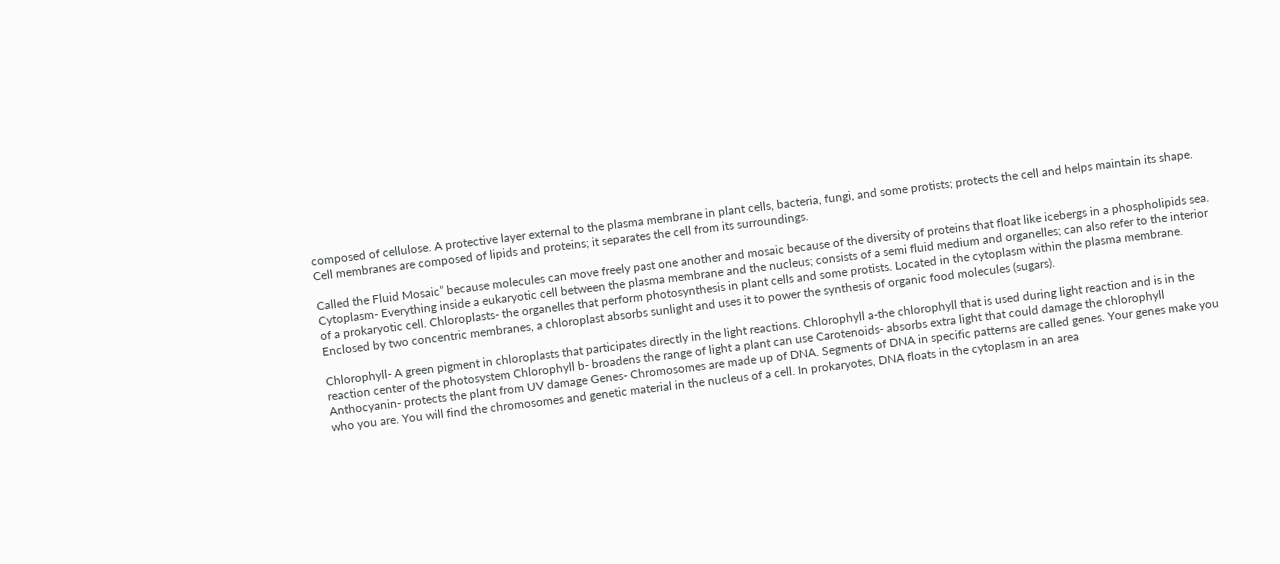composed of cellulose. A protective layer external to the plasma membrane in plant cells, bacteria, fungi, and some protists; protects the cell and helps maintain its shape. Cell membranes are composed of lipids and proteins; it separates the cell from its surroundings.

Called the Fluid Mosaic” because molecules can move freely past one another and mosaic because of the diversity of proteins that float like icebergs in a phospholipids sea. Cytoplasm- Everything inside a eukaryotic cell between the plasma membrane and the nucleus; consists of a semi fluid medium and organelles; can also refer to the interior of a prokaryotic cell. Chloroplasts- the organelles that perform photosynthesis in plant cells and some protists. Located in the cytoplasm within the plasma membrane. Enclosed by two concentric membranes, a chloroplast absorbs sunlight and uses it to power the synthesis of organic food molecules (sugars).

Chlorophyll- A green pigment in chloroplasts that participates directly in the light reactions. Chlorophyll a-the chlorophyll that is used during light reaction and is in the reaction center of the photosystem Chlorophyll b- broadens the range of light a plant can use Carotenoids- absorbs extra light that could damage the chlorophyll Anthocyanin- protects the plant from UV damage Genes- Chromosomes are made up of DNA. Segments of DNA in specific patterns are called genes. Your genes make you who you are. You will find the chromosomes and genetic material in the nucleus of a cell. In prokaryotes, DNA floats in the cytoplasm in an area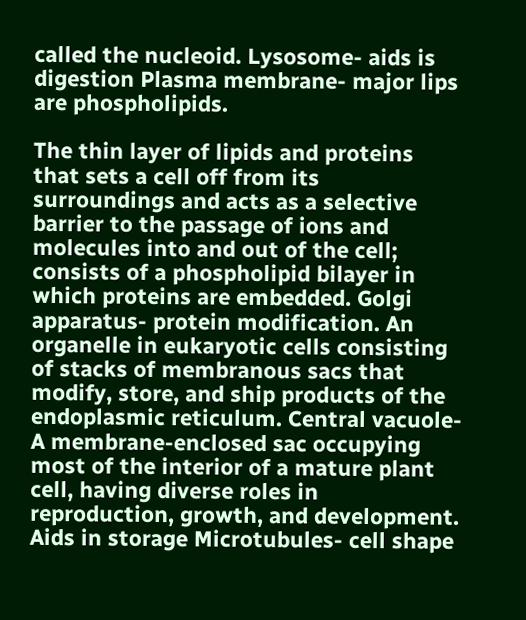called the nucleoid. Lysosome- aids is digestion Plasma membrane- major lips are phospholipids.

The thin layer of lipids and proteins that sets a cell off from its surroundings and acts as a selective barrier to the passage of ions and molecules into and out of the cell; consists of a phospholipid bilayer in which proteins are embedded. Golgi apparatus- protein modification. An organelle in eukaryotic cells consisting of stacks of membranous sacs that modify, store, and ship products of the endoplasmic reticulum. Central vacuole- A membrane-enclosed sac occupying most of the interior of a mature plant cell, having diverse roles in reproduction, growth, and development. Aids in storage Microtubules- cell shape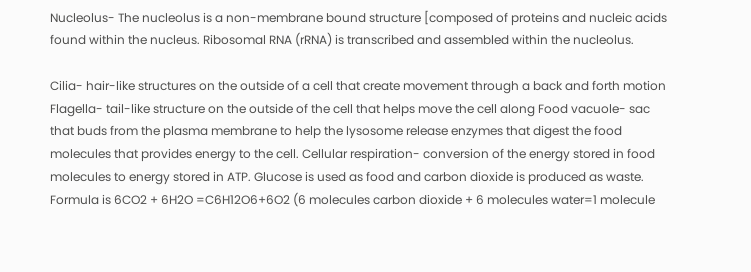Nucleolus- The nucleolus is a non-membrane bound structure [composed of proteins and nucleic acids found within the nucleus. Ribosomal RNA (rRNA) is transcribed and assembled within the nucleolus.

Cilia- hair-like structures on the outside of a cell that create movement through a back and forth motion Flagella- tail-like structure on the outside of the cell that helps move the cell along Food vacuole- sac that buds from the plasma membrane to help the lysosome release enzymes that digest the food molecules that provides energy to the cell. Cellular respiration- conversion of the energy stored in food molecules to energy stored in ATP. Glucose is used as food and carbon dioxide is produced as waste. Formula is 6CO2 + 6H2O =C6H12O6+6O2 (6 molecules carbon dioxide + 6 molecules water=1 molecule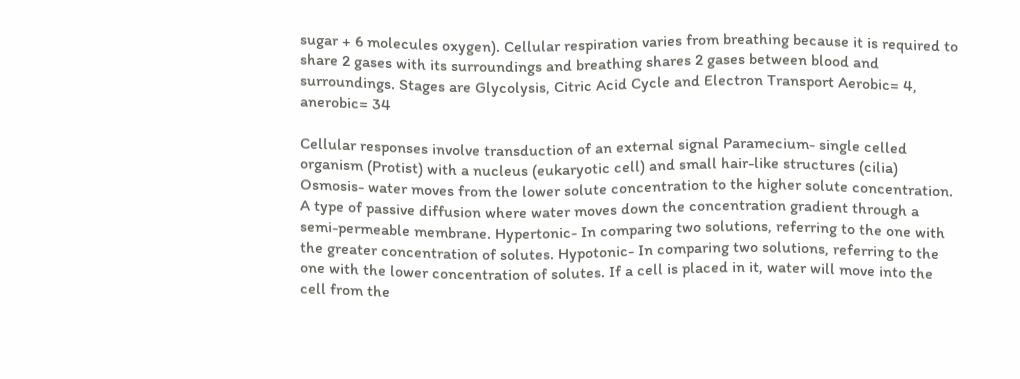sugar + 6 molecules oxygen). Cellular respiration varies from breathing because it is required to share 2 gases with its surroundings and breathing shares 2 gases between blood and surroundings. Stages are Glycolysis, Citric Acid Cycle and Electron Transport Aerobic= 4, anerobic= 34

Cellular responses involve transduction of an external signal Paramecium- single celled organism (Protist) with a nucleus (eukaryotic cell) and small hair-like structures (cilia) Osmosis- water moves from the lower solute concentration to the higher solute concentration. A type of passive diffusion where water moves down the concentration gradient through a semi-permeable membrane. Hypertonic- In comparing two solutions, referring to the one with the greater concentration of solutes. Hypotonic- In comparing two solutions, referring to the one with the lower concentration of solutes. If a cell is placed in it, water will move into the cell from the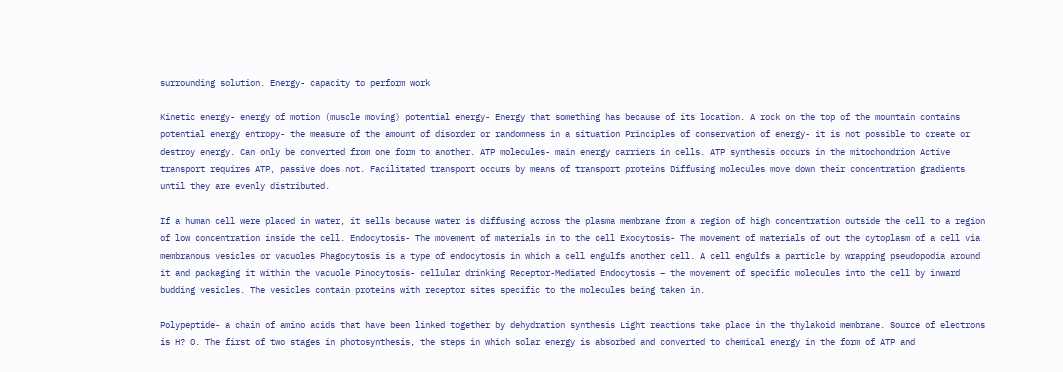surrounding solution. Energy- capacity to perform work

Kinetic energy- energy of motion (muscle moving) potential energy- Energy that something has because of its location. A rock on the top of the mountain contains potential energy entropy- the measure of the amount of disorder or randomness in a situation Principles of conservation of energy- it is not possible to create or destroy energy. Can only be converted from one form to another. ATP molecules- main energy carriers in cells. ATP synthesis occurs in the mitochondrion Active transport requires ATP, passive does not. Facilitated transport occurs by means of transport proteins Diffusing molecules move down their concentration gradients until they are evenly distributed.

If a human cell were placed in water, it sells because water is diffusing across the plasma membrane from a region of high concentration outside the cell to a region of low concentration inside the cell. Endocytosis- The movement of materials in to the cell Exocytosis- The movement of materials of out the cytoplasm of a cell via membranous vesicles or vacuoles Phagocytosis is a type of endocytosis in which a cell engulfs another cell. A cell engulfs a particle by wrapping pseudopodia around it and packaging it within the vacuole Pinocytosis- cellular drinking Receptor-Mediated Endocytosis – the movement of specific molecules into the cell by inward budding vesicles. The vesicles contain proteins with receptor sites specific to the molecules being taken in.

Polypeptide- a chain of amino acids that have been linked together by dehydration synthesis Light reactions take place in the thylakoid membrane. Source of electrons is H? O. The first of two stages in photosynthesis, the steps in which solar energy is absorbed and converted to chemical energy in the form of ATP and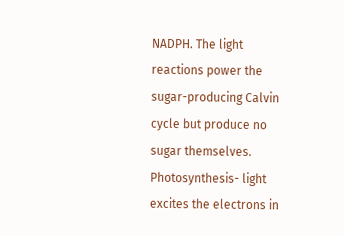NADPH. The light reactions power the sugar-producing Calvin cycle but produce no sugar themselves. Photosynthesis- light excites the electrons in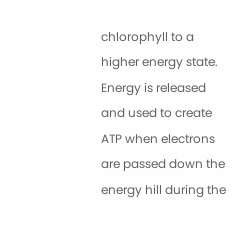chlorophyll to a higher energy state. Energy is released and used to create ATP when electrons are passed down the energy hill during the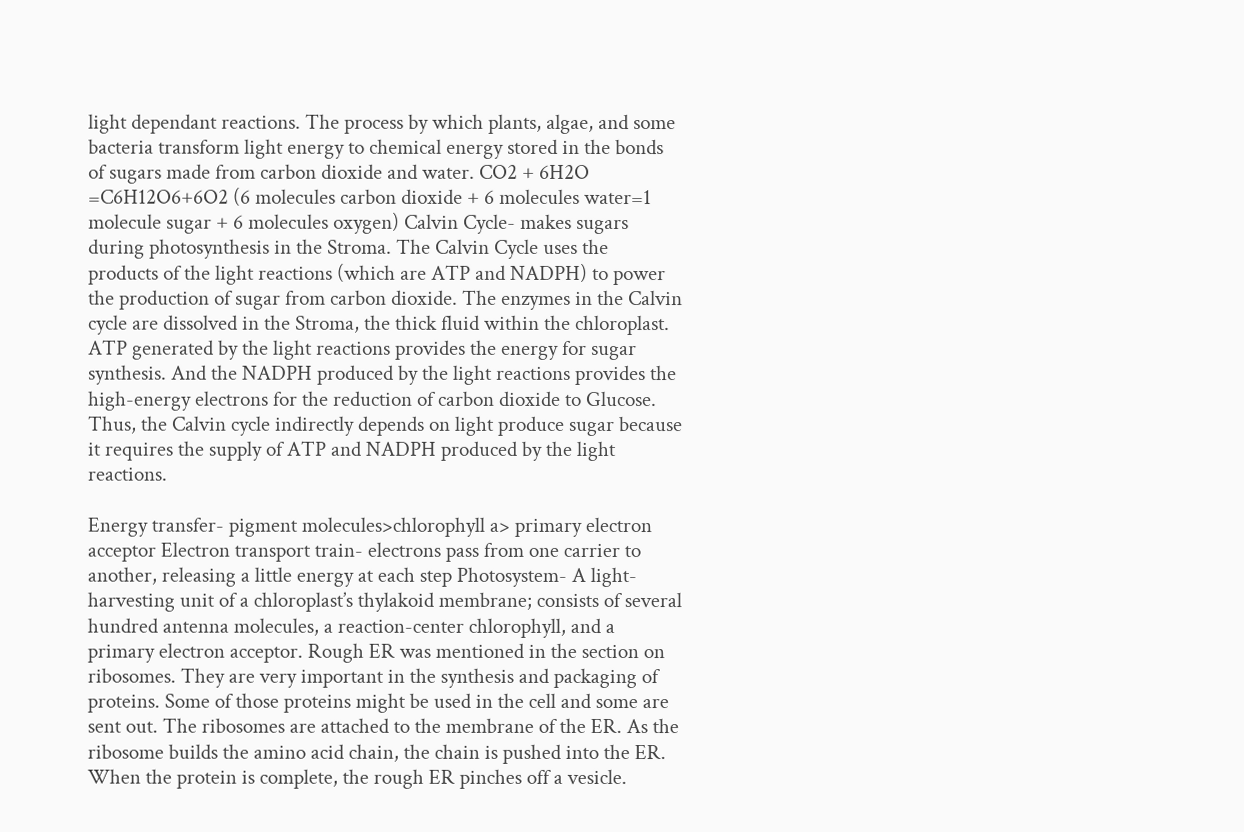light dependant reactions. The process by which plants, algae, and some bacteria transform light energy to chemical energy stored in the bonds of sugars made from carbon dioxide and water. CO2 + 6H2O =C6H12O6+6O2 (6 molecules carbon dioxide + 6 molecules water=1 molecule sugar + 6 molecules oxygen) Calvin Cycle- makes sugars during photosynthesis in the Stroma. The Calvin Cycle uses the products of the light reactions (which are ATP and NADPH) to power the production of sugar from carbon dioxide. The enzymes in the Calvin cycle are dissolved in the Stroma, the thick fluid within the chloroplast. ATP generated by the light reactions provides the energy for sugar synthesis. And the NADPH produced by the light reactions provides the high-energy electrons for the reduction of carbon dioxide to Glucose. Thus, the Calvin cycle indirectly depends on light produce sugar because it requires the supply of ATP and NADPH produced by the light reactions.

Energy transfer- pigment molecules>chlorophyll a> primary electron acceptor Electron transport train- electrons pass from one carrier to another, releasing a little energy at each step Photosystem- A light-harvesting unit of a chloroplast’s thylakoid membrane; consists of several hundred antenna molecules, a reaction-center chlorophyll, and a primary electron acceptor. Rough ER was mentioned in the section on ribosomes. They are very important in the synthesis and packaging of proteins. Some of those proteins might be used in the cell and some are sent out. The ribosomes are attached to the membrane of the ER. As the ribosome builds the amino acid chain, the chain is pushed into the ER. When the protein is complete, the rough ER pinches off a vesicle.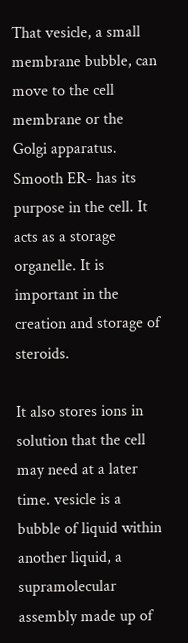That vesicle, a small membrane bubble, can move to the cell membrane or the Golgi apparatus. Smooth ER- has its purpose in the cell. It acts as a storage organelle. It is important in the creation and storage of steroids.

It also stores ions in solution that the cell may need at a later time. vesicle is a bubble of liquid within another liquid, a supramolecular assembly made up of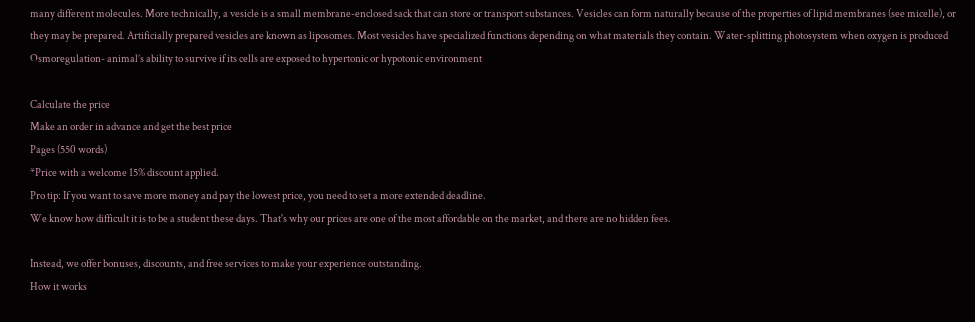many different molecules. More technically, a vesicle is a small membrane-enclosed sack that can store or transport substances. Vesicles can form naturally because of the properties of lipid membranes (see micelle), or they may be prepared. Artificially prepared vesicles are known as liposomes. Most vesicles have specialized functions depending on what materials they contain. Water-splitting photosystem when oxygen is produced Osmoregulation- animal’s ability to survive if its cells are exposed to hypertonic or hypotonic environment

Calculate the price
Make an order in advance and get the best price
Pages (550 words)
*Price with a welcome 15% discount applied.
Pro tip: If you want to save more money and pay the lowest price, you need to set a more extended deadline.
We know how difficult it is to be a student these days. That's why our prices are one of the most affordable on the market, and there are no hidden fees.

Instead, we offer bonuses, discounts, and free services to make your experience outstanding.
How it works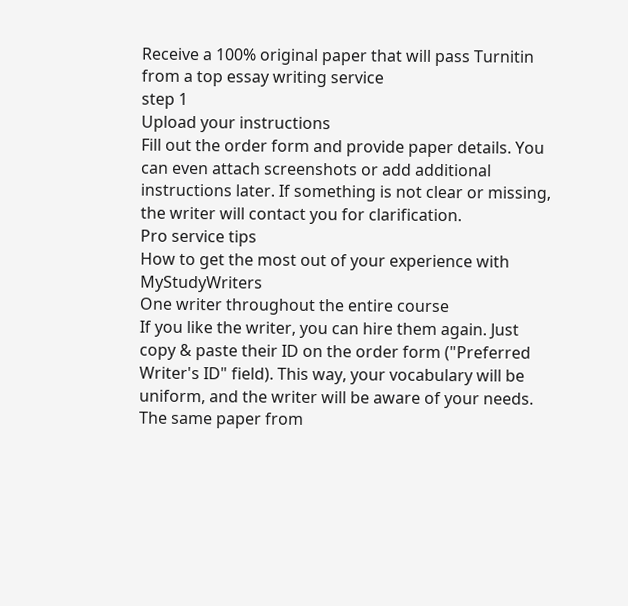Receive a 100% original paper that will pass Turnitin from a top essay writing service
step 1
Upload your instructions
Fill out the order form and provide paper details. You can even attach screenshots or add additional instructions later. If something is not clear or missing, the writer will contact you for clarification.
Pro service tips
How to get the most out of your experience with MyStudyWriters
One writer throughout the entire course
If you like the writer, you can hire them again. Just copy & paste their ID on the order form ("Preferred Writer's ID" field). This way, your vocabulary will be uniform, and the writer will be aware of your needs.
The same paper from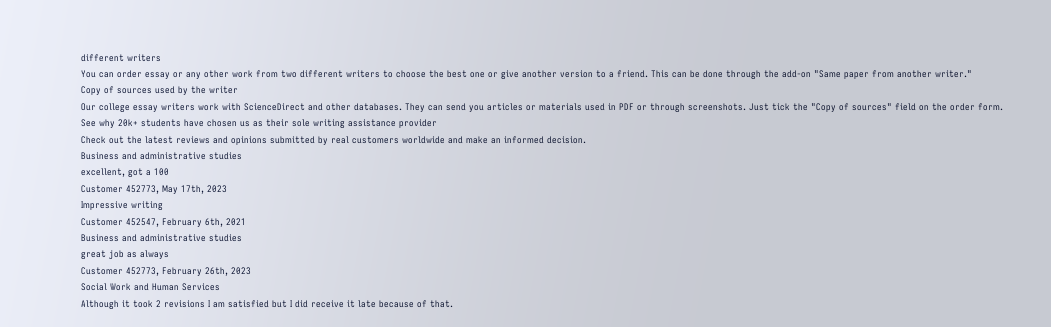different writers
You can order essay or any other work from two different writers to choose the best one or give another version to a friend. This can be done through the add-on "Same paper from another writer."
Copy of sources used by the writer
Our college essay writers work with ScienceDirect and other databases. They can send you articles or materials used in PDF or through screenshots. Just tick the "Copy of sources" field on the order form.
See why 20k+ students have chosen us as their sole writing assistance provider
Check out the latest reviews and opinions submitted by real customers worldwide and make an informed decision.
Business and administrative studies
excellent, got a 100
Customer 452773, May 17th, 2023
Impressive writing
Customer 452547, February 6th, 2021
Business and administrative studies
great job as always
Customer 452773, February 26th, 2023
Social Work and Human Services
Although it took 2 revisions I am satisfied but I did receive it late because of that.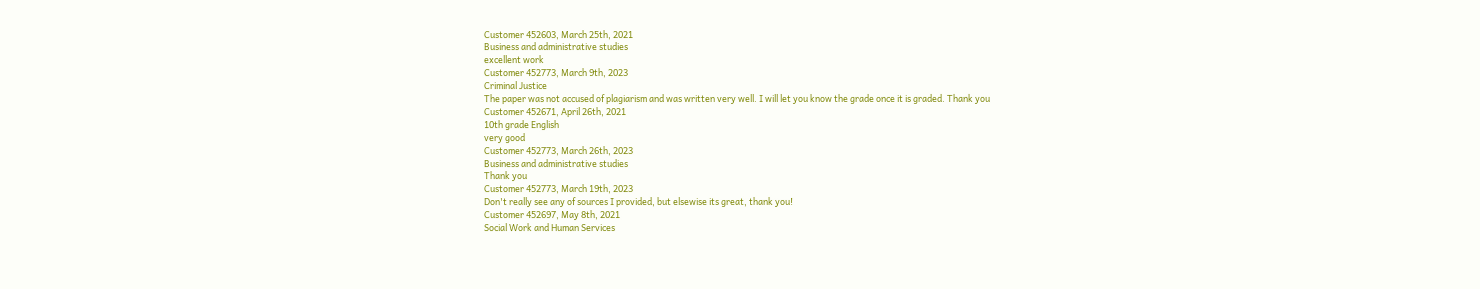Customer 452603, March 25th, 2021
Business and administrative studies
excellent work
Customer 452773, March 9th, 2023
Criminal Justice
The paper was not accused of plagiarism and was written very well. I will let you know the grade once it is graded. Thank you
Customer 452671, April 26th, 2021
10th grade English
very good
Customer 452773, March 26th, 2023
Business and administrative studies
Thank you
Customer 452773, March 19th, 2023
Don't really see any of sources I provided, but elsewise its great, thank you!
Customer 452697, May 8th, 2021
Social Work and Human Services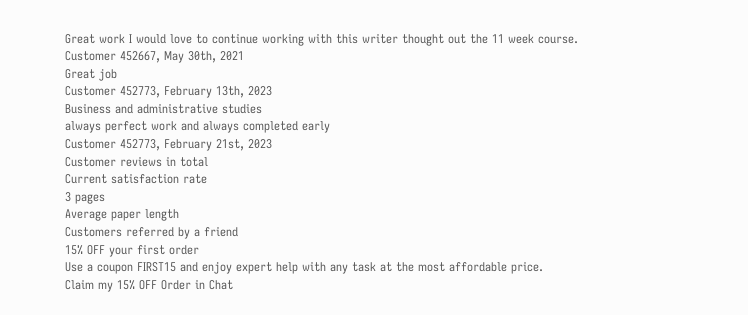Great work I would love to continue working with this writer thought out the 11 week course.
Customer 452667, May 30th, 2021
Great job
Customer 452773, February 13th, 2023
Business and administrative studies
always perfect work and always completed early
Customer 452773, February 21st, 2023
Customer reviews in total
Current satisfaction rate
3 pages
Average paper length
Customers referred by a friend
15% OFF your first order
Use a coupon FIRST15 and enjoy expert help with any task at the most affordable price.
Claim my 15% OFF Order in Chat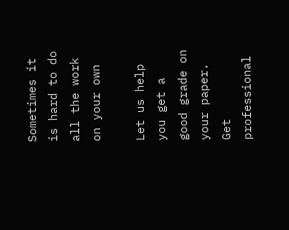Sometimes it is hard to do all the work on your own

Let us help you get a good grade on your paper. Get professional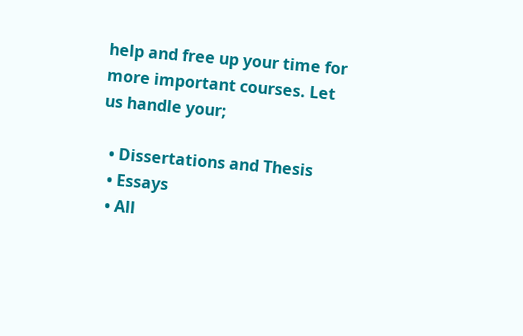help and free up your time for more important courses. Let us handle your;

  • Dissertations and Thesis
  • Essays
  • All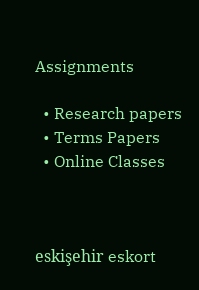Assignments

  • Research papers
  • Terms Papers
  • Online Classes



eskişehir eskort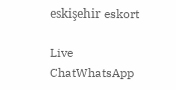eskişehir eskort

Live ChatWhatsApp